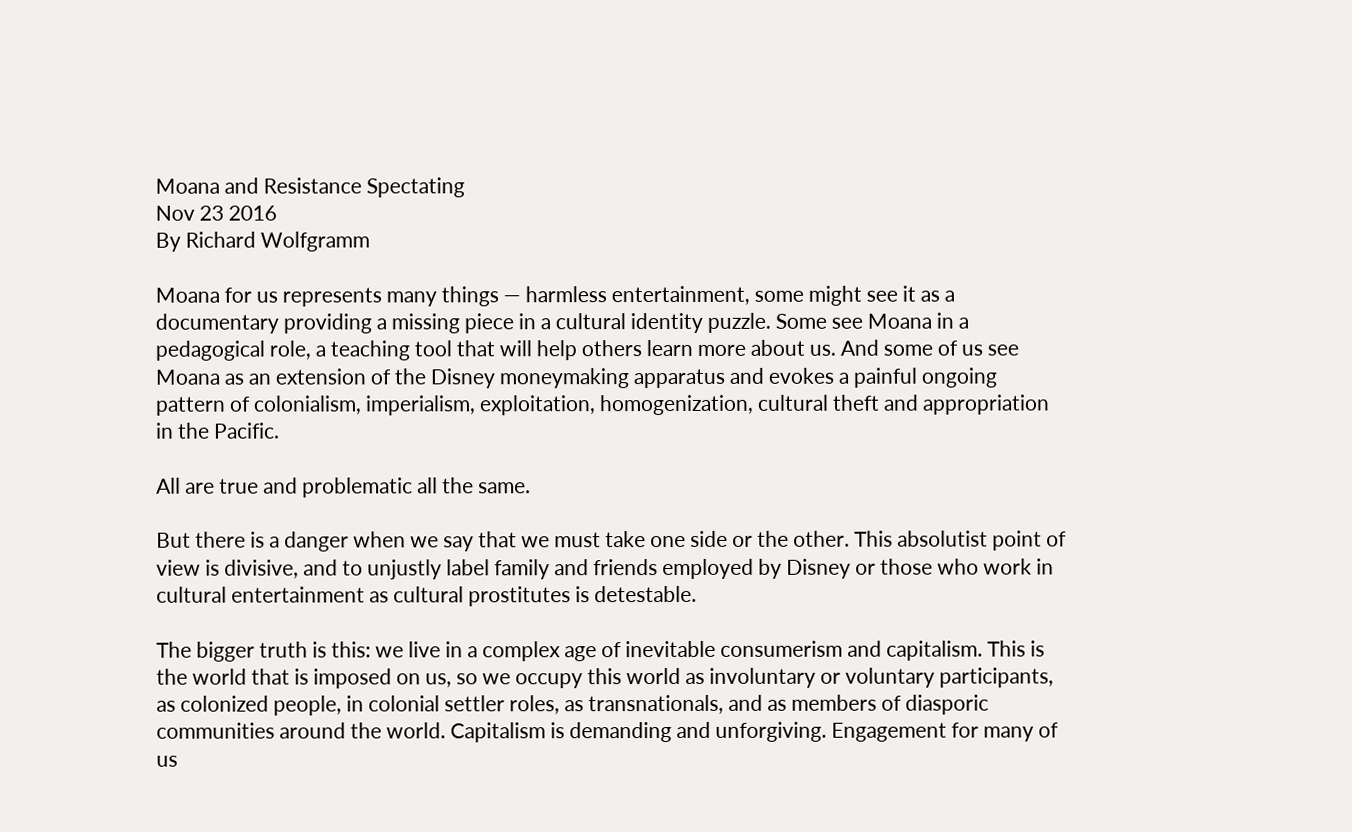Moana and Resistance Spectating
Nov 23 2016
By Richard Wolfgramm

Moana for us represents many things — harmless entertainment, some might see it as a documentary providing a missing piece in a cultural identity puzzle. Some see Moana in a pedagogical role, a teaching tool that will help others learn more about us. And some of us see Moana as an extension of the Disney moneymaking apparatus and evokes a painful ongoing pattern of colonialism, imperialism, exploitation, homogenization, cultural theft and appropriation in the Pacific.

All are true and problematic all the same.

But there is a danger when we say that we must take one side or the other. This absolutist point of view is divisive, and to unjustly label family and friends employed by Disney or those who work in cultural entertainment as cultural prostitutes is detestable.

The bigger truth is this: we live in a complex age of inevitable consumerism and capitalism. This is the world that is imposed on us, so we occupy this world as involuntary or voluntary participants, as colonized people, in colonial settler roles, as transnationals, and as members of diasporic communities around the world. Capitalism is demanding and unforgiving. Engagement for many of us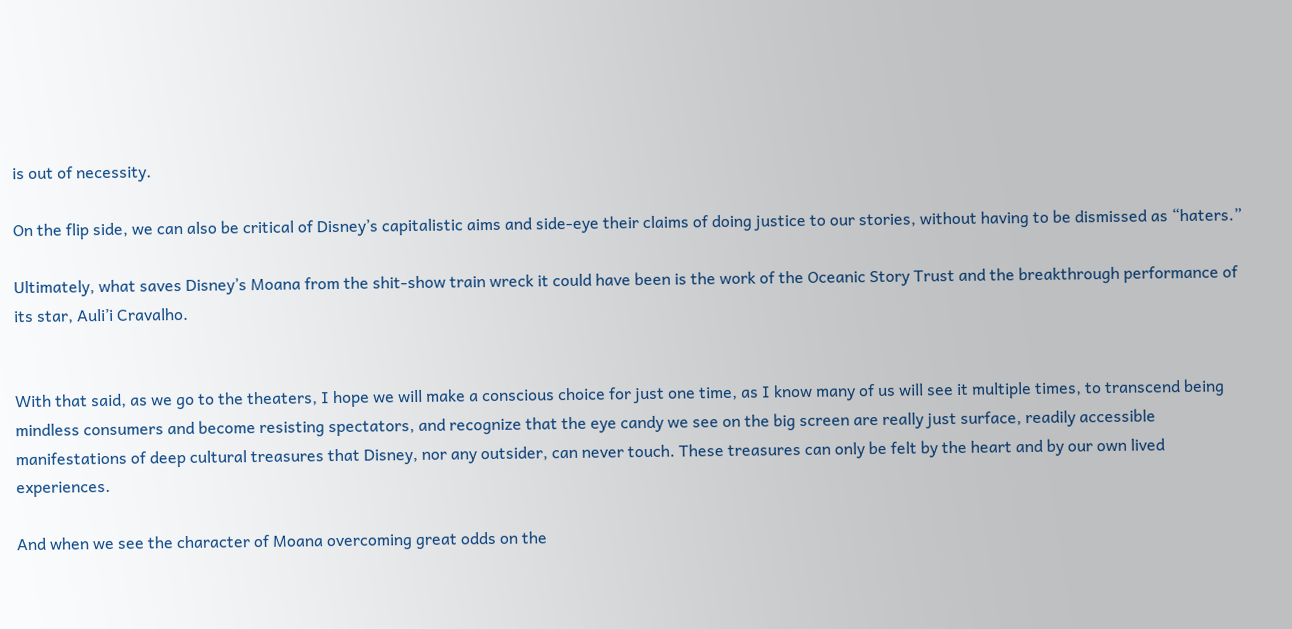is out of necessity.

On the flip side, we can also be critical of Disney’s capitalistic aims and side-eye their claims of doing justice to our stories, without having to be dismissed as “haters.”

Ultimately, what saves Disney’s Moana from the shit-show train wreck it could have been is the work of the Oceanic Story Trust and the breakthrough performance of its star, Auli’i Cravalho.


With that said, as we go to the theaters, I hope we will make a conscious choice for just one time, as I know many of us will see it multiple times, to transcend being mindless consumers and become resisting spectators, and recognize that the eye candy we see on the big screen are really just surface, readily accessible manifestations of deep cultural treasures that Disney, nor any outsider, can never touch. These treasures can only be felt by the heart and by our own lived experiences.

And when we see the character of Moana overcoming great odds on the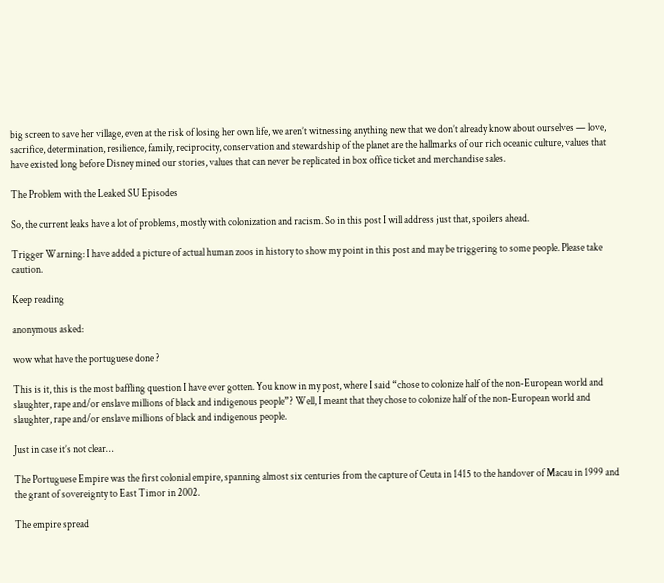big screen to save her village, even at the risk of losing her own life, we aren’t witnessing anything new that we don’t already know about ourselves — love, sacrifice, determination, resilience, family, reciprocity, conservation and stewardship of the planet are the hallmarks of our rich oceanic culture, values that have existed long before Disney mined our stories, values that can never be replicated in box office ticket and merchandise sales.

The Problem with the Leaked SU Episodes

So, the current leaks have a lot of problems, mostly with colonization and racism. So in this post I will address just that, spoilers ahead.

Trigger Warning: I have added a picture of actual human zoos in history to show my point in this post and may be triggering to some people. Please take caution.

Keep reading

anonymous asked:

wow what have the portuguese done ?

This is it, this is the most baffling question I have ever gotten. You know in my post, where I said “chose to colonize half of the non-European world and slaughter, rape and/or enslave millions of black and indigenous people”? Well, I meant that they chose to colonize half of the non-European world and slaughter, rape and/or enslave millions of black and indigenous people.

Just in case it’s not clear…

The Portuguese Empire was the first colonial empire, spanning almost six centuries from the capture of Ceuta in 1415 to the handover of Macau in 1999 and the grant of sovereignty to East Timor in 2002.

The empire spread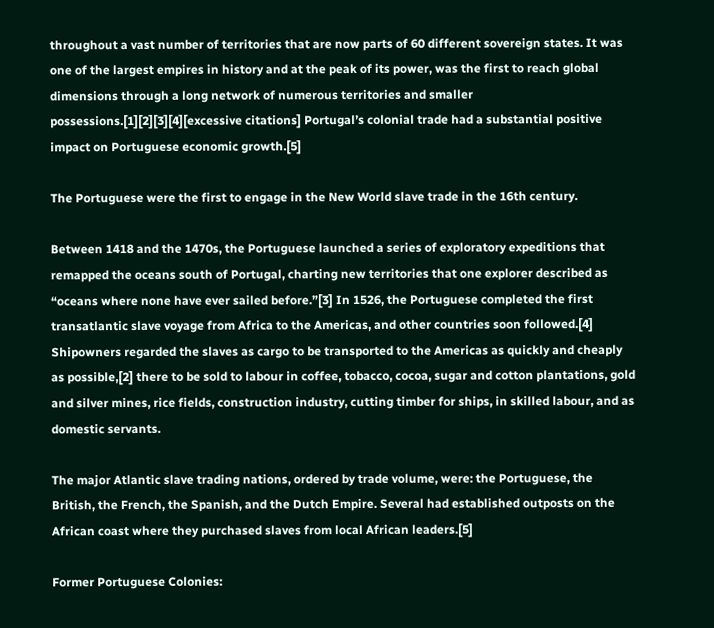throughout a vast number of territories that are now parts of 60 different sovereign states. It was one of the largest empires in history and at the peak of its power, was the first to reach global dimensions through a long network of numerous territories and smaller possessions.[1][2][3][4][excessive citations] Portugal’s colonial trade had a substantial positive impact on Portuguese economic growth.[5]

The Portuguese were the first to engage in the New World slave trade in the 16th century.

Between 1418 and the 1470s, the Portuguese launched a series of exploratory expeditions that remapped the oceans south of Portugal, charting new territories that one explorer described as “oceans where none have ever sailed before.”[3] In 1526, the Portuguese completed the first transatlantic slave voyage from Africa to the Americas, and other countries soon followed.[4] Shipowners regarded the slaves as cargo to be transported to the Americas as quickly and cheaply as possible,[2] there to be sold to labour in coffee, tobacco, cocoa, sugar and cotton plantations, gold and silver mines, rice fields, construction industry, cutting timber for ships, in skilled labour, and as domestic servants.

The major Atlantic slave trading nations, ordered by trade volume, were: the Portuguese, the British, the French, the Spanish, and the Dutch Empire. Several had established outposts on the African coast where they purchased slaves from local African leaders.[5]

Former Portuguese Colonies: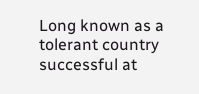Long known as a tolerant country successful at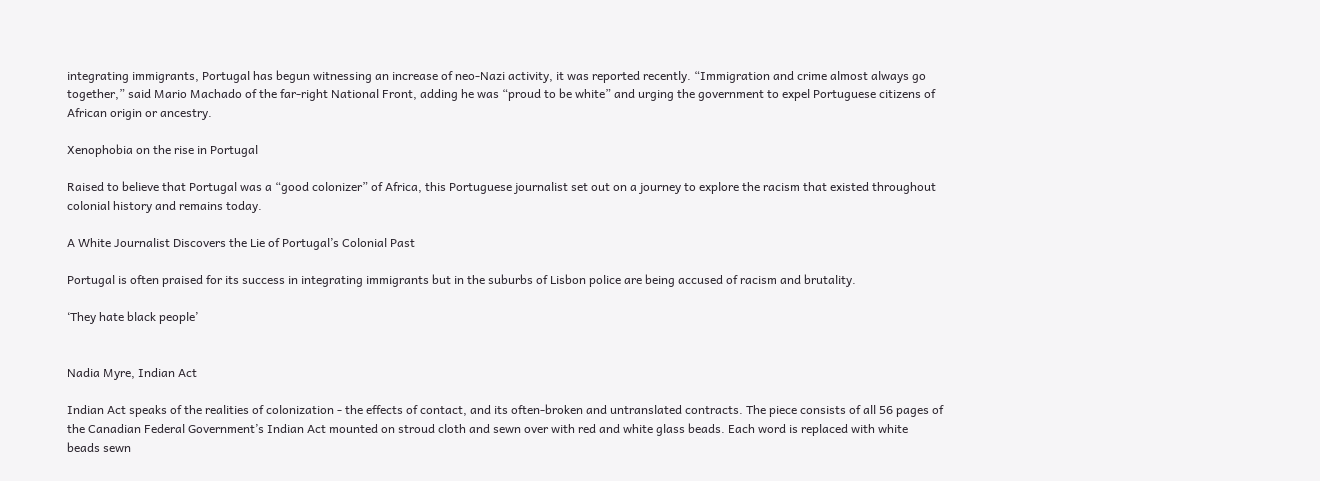integrating immigrants, Portugal has begun witnessing an increase of neo-Nazi activity, it was reported recently. “Immigration and crime almost always go together,” said Mario Machado of the far-right National Front, adding he was “proud to be white” and urging the government to expel Portuguese citizens of African origin or ancestry.

Xenophobia on the rise in Portugal

Raised to believe that Portugal was a “good colonizer” of Africa, this Portuguese journalist set out on a journey to explore the racism that existed throughout colonial history and remains today.

A White Journalist Discovers the Lie of Portugal’s Colonial Past

Portugal is often praised for its success in integrating immigrants but in the suburbs of Lisbon police are being accused of racism and brutality.

‘They hate black people’


Nadia Myre, Indian Act

Indian Act speaks of the realities of colonization - the effects of contact, and its often-broken and untranslated contracts. The piece consists of all 56 pages of the Canadian Federal Government’s Indian Act mounted on stroud cloth and sewn over with red and white glass beads. Each word is replaced with white beads sewn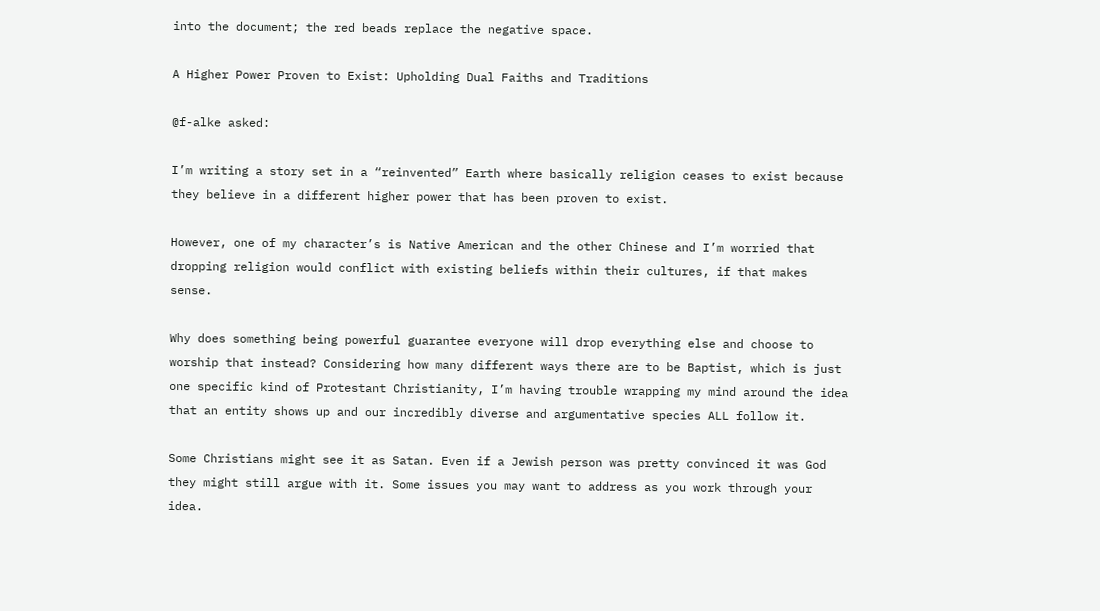into the document; the red beads replace the negative space.

A Higher Power Proven to Exist: Upholding Dual Faiths and Traditions

@f-alke asked:

I’m writing a story set in a “reinvented” Earth where basically religion ceases to exist because they believe in a different higher power that has been proven to exist.

However, one of my character’s is Native American and the other Chinese and I’m worried that dropping religion would conflict with existing beliefs within their cultures, if that makes sense.

Why does something being powerful guarantee everyone will drop everything else and choose to worship that instead? Considering how many different ways there are to be Baptist, which is just one specific kind of Protestant Christianity, I’m having trouble wrapping my mind around the idea that an entity shows up and our incredibly diverse and argumentative species ALL follow it.

Some Christians might see it as Satan. Even if a Jewish person was pretty convinced it was God they might still argue with it. Some issues you may want to address as you work through your idea.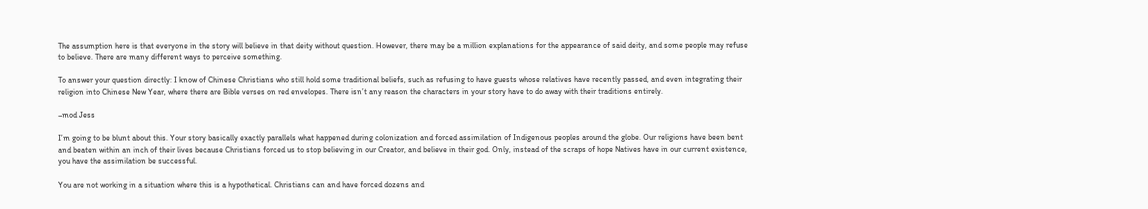The assumption here is that everyone in the story will believe in that deity without question. However, there may be a million explanations for the appearance of said deity, and some people may refuse to believe. There are many different ways to perceive something.

To answer your question directly: I know of Chinese Christians who still hold some traditional beliefs, such as refusing to have guests whose relatives have recently passed, and even integrating their religion into Chinese New Year, where there are Bible verses on red envelopes. There isn’t any reason the characters in your story have to do away with their traditions entirely.

–mod Jess

I’m going to be blunt about this. Your story basically exactly parallels what happened during colonization and forced assimilation of Indigenous peoples around the globe. Our religions have been bent and beaten within an inch of their lives because Christians forced us to stop believing in our Creator, and believe in their god. Only, instead of the scraps of hope Natives have in our current existence, you have the assimilation be successful.

You are not working in a situation where this is a hypothetical. Christians can and have forced dozens and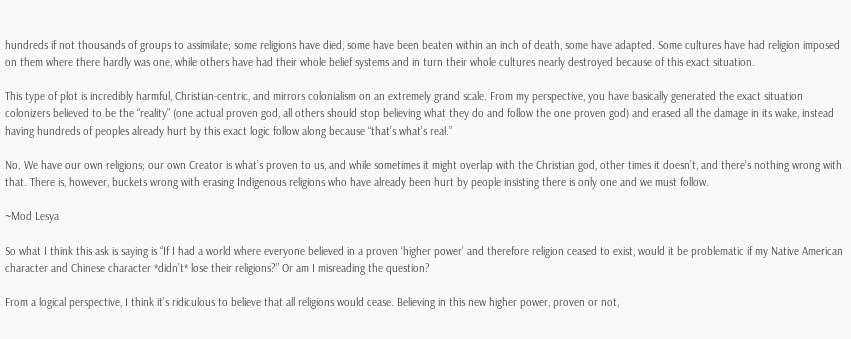hundreds if not thousands of groups to assimilate; some religions have died, some have been beaten within an inch of death, some have adapted. Some cultures have had religion imposed on them where there hardly was one, while others have had their whole belief systems and in turn their whole cultures nearly destroyed because of this exact situation.

This type of plot is incredibly harmful, Christian-centric, and mirrors colonialism on an extremely grand scale. From my perspective, you have basically generated the exact situation colonizers believed to be the “reality” (one actual proven god, all others should stop believing what they do and follow the one proven god) and erased all the damage in its wake, instead having hundreds of peoples already hurt by this exact logic follow along because “that’s what’s real.”

No. We have our own religions; our own Creator is what’s proven to us, and while sometimes it might overlap with the Christian god, other times it doesn’t, and there’s nothing wrong with that. There is, however, buckets wrong with erasing Indigenous religions who have already been hurt by people insisting there is only one and we must follow.

~Mod Lesya

So what I think this ask is saying is “If I had a world where everyone believed in a proven ‘higher power’ and therefore religion ceased to exist, would it be problematic if my Native American character and Chinese character *didn’t* lose their religions?” Or am I misreading the question?

From a logical perspective, I think it’s ridiculous to believe that all religions would cease. Believing in this new higher power, proven or not,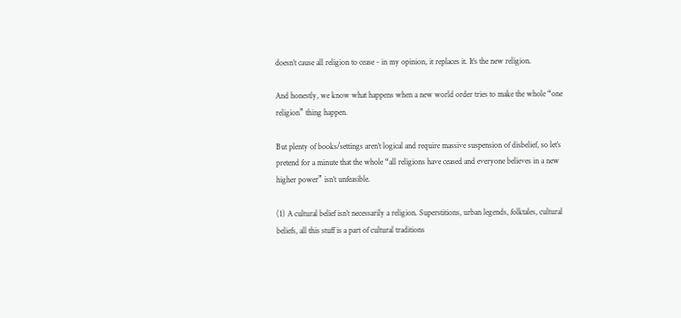doesn’t cause all religion to cease - in my opinion, it replaces it. It’s the new religion.

And honestly, we know what happens when a new world order tries to make the whole “one religion” thing happen.

But plenty of books/settings aren’t logical and require massive suspension of disbelief, so let’s pretend for a minute that the whole “all religions have ceased and everyone believes in a new higher power” isn’t unfeasible.

(1) A cultural belief isn’t necessarily a religion. Superstitions, urban legends, folktales, cultural beliefs, all this stuff is a part of cultural traditions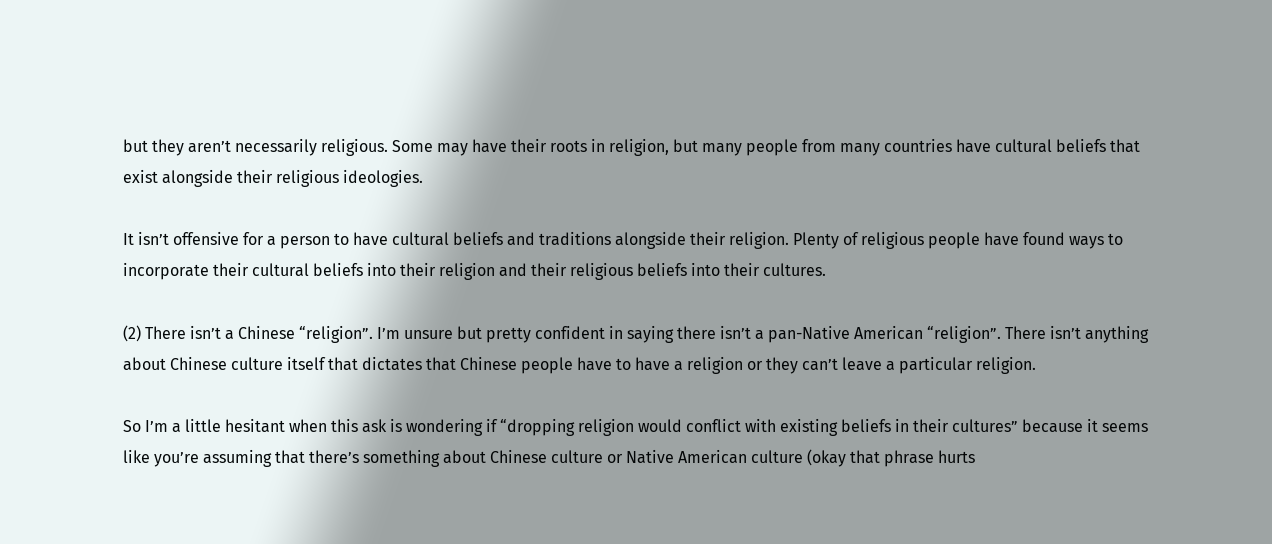but they aren’t necessarily religious. Some may have their roots in religion, but many people from many countries have cultural beliefs that exist alongside their religious ideologies.

It isn’t offensive for a person to have cultural beliefs and traditions alongside their religion. Plenty of religious people have found ways to incorporate their cultural beliefs into their religion and their religious beliefs into their cultures.

(2) There isn’t a Chinese “religion”. I’m unsure but pretty confident in saying there isn’t a pan-Native American “religion”. There isn’t anything about Chinese culture itself that dictates that Chinese people have to have a religion or they can’t leave a particular religion.

So I’m a little hesitant when this ask is wondering if “dropping religion would conflict with existing beliefs in their cultures” because it seems like you’re assuming that there’s something about Chinese culture or Native American culture (okay that phrase hurts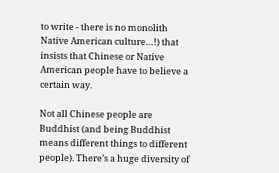to write - there is no monolith Native American culture…!) that insists that Chinese or Native American people have to believe a certain way.

Not all Chinese people are Buddhist (and being Buddhist means different things to different people). There’s a huge diversity of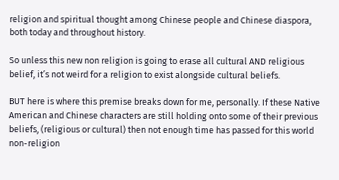religion and spiritual thought among Chinese people and Chinese diaspora, both today and throughout history.

So unless this new non religion is going to erase all cultural AND religious belief, it’s not weird for a religion to exist alongside cultural beliefs.

BUT here is where this premise breaks down for me, personally. If these Native American and Chinese characters are still holding onto some of their previous beliefs, (religious or cultural) then not enough time has passed for this world non-religion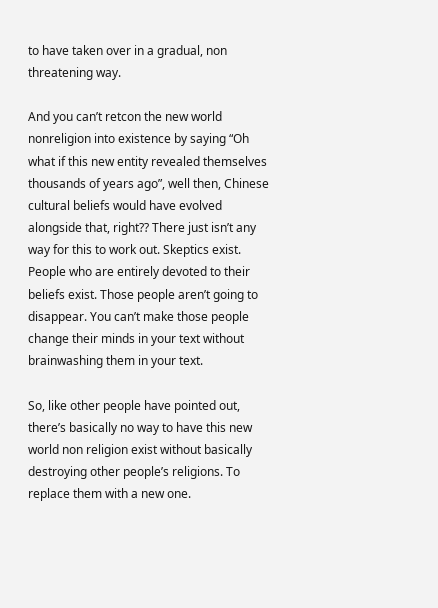to have taken over in a gradual, non threatening way.

And you can’t retcon the new world nonreligion into existence by saying “Oh what if this new entity revealed themselves thousands of years ago”, well then, Chinese cultural beliefs would have evolved alongside that, right?? There just isn’t any way for this to work out. Skeptics exist. People who are entirely devoted to their beliefs exist. Those people aren’t going to disappear. You can’t make those people change their minds in your text without brainwashing them in your text.

So, like other people have pointed out, there’s basically no way to have this new world non religion exist without basically destroying other people’s religions. To replace them with a new one.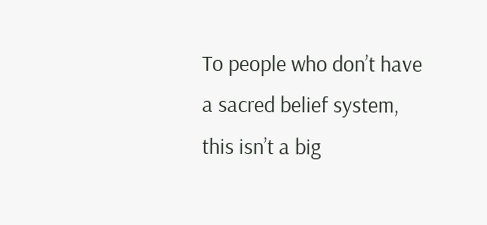To people who don’t have a sacred belief system, this isn’t a big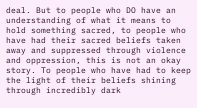deal. But to people who DO have an understanding of what it means to hold something sacred, to people who have had their sacred beliefs taken away and suppressed through violence and oppression, this is not an okay story. To people who have had to keep the light of their beliefs shining through incredibly dark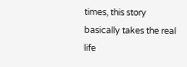times, this story basically takes the real life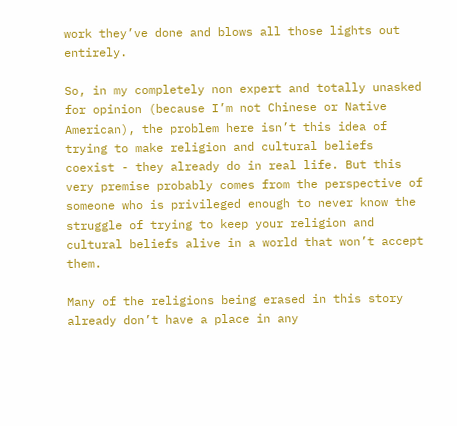work they’ve done and blows all those lights out entirely.

So, in my completely non expert and totally unasked for opinion (because I’m not Chinese or Native American), the problem here isn’t this idea of trying to make religion and cultural beliefs coexist - they already do in real life. But this very premise probably comes from the perspective of someone who is privileged enough to never know the struggle of trying to keep your religion and cultural beliefs alive in a world that won’t accept them.

Many of the religions being erased in this story already don’t have a place in any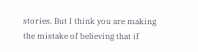stories. But I think you are making the mistake of believing that if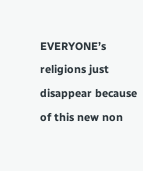EVERYONE’s religions just disappear because of this new non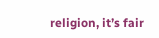religion, it’s fair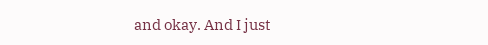and okay. And I just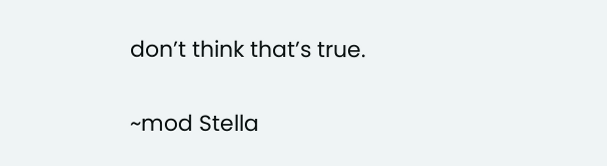don’t think that’s true.

~mod Stella